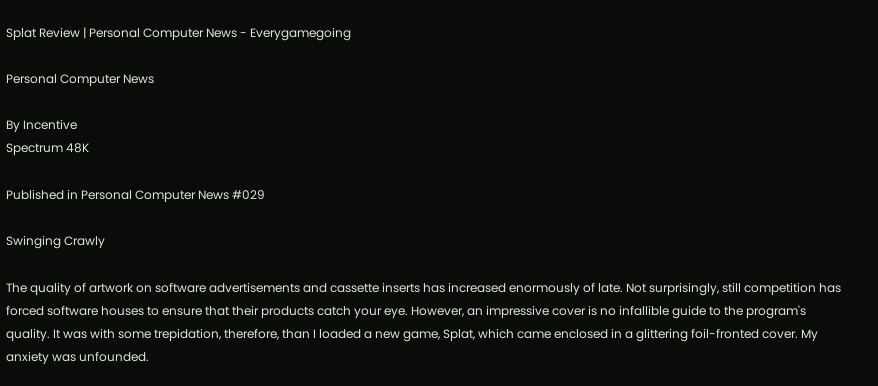Splat Review | Personal Computer News - Everygamegoing

Personal Computer News

By Incentive
Spectrum 48K

Published in Personal Computer News #029

Swinging Crawly

The quality of artwork on software advertisements and cassette inserts has increased enormously of late. Not surprisingly, still competition has forced software houses to ensure that their products catch your eye. However, an impressive cover is no infallible guide to the program's quality. It was with some trepidation, therefore, than I loaded a new game, Splat, which came enclosed in a glittering foil-fronted cover. My anxiety was unfounded.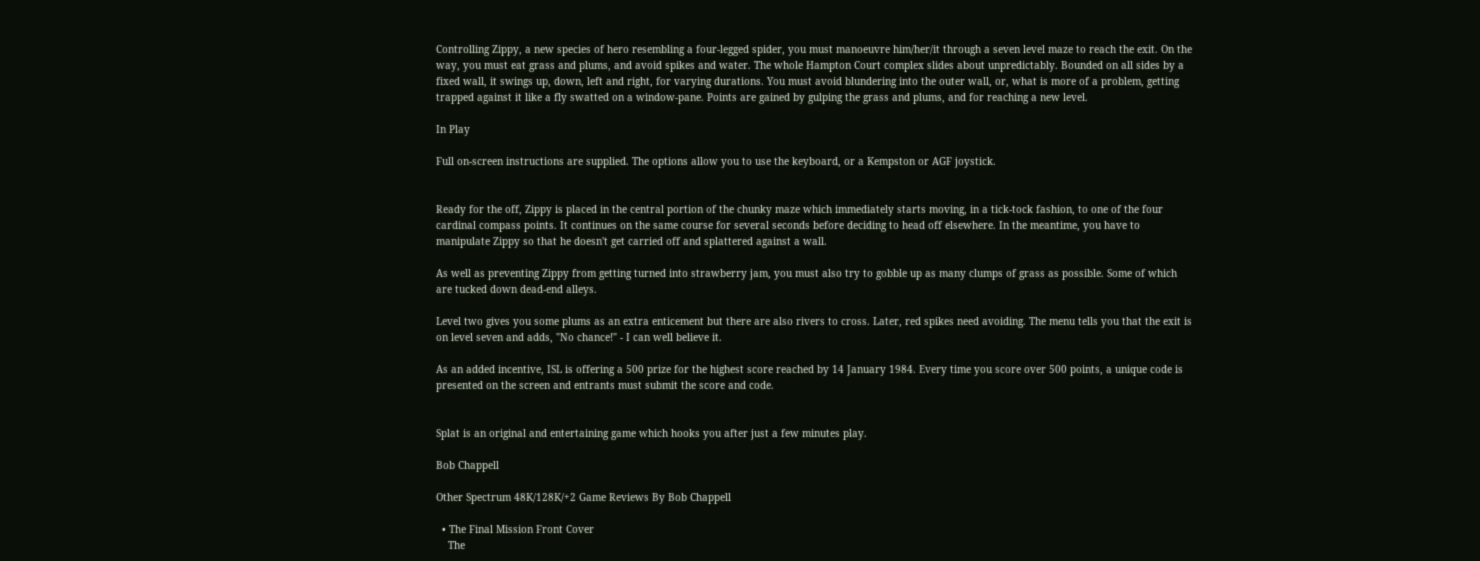Controlling Zippy, a new species of hero resembling a four-legged spider, you must manoeuvre him/her/it through a seven level maze to reach the exit. On the way, you must eat grass and plums, and avoid spikes and water. The whole Hampton Court complex slides about unpredictably. Bounded on all sides by a fixed wall, it swings up, down, left and right, for varying durations. You must avoid blundering into the outer wall, or, what is more of a problem, getting trapped against it like a fly swatted on a window-pane. Points are gained by gulping the grass and plums, and for reaching a new level.

In Play

Full on-screen instructions are supplied. The options allow you to use the keyboard, or a Kempston or AGF joystick.


Ready for the off, Zippy is placed in the central portion of the chunky maze which immediately starts moving, in a tick-tock fashion, to one of the four cardinal compass points. It continues on the same course for several seconds before deciding to head off elsewhere. In the meantime, you have to manipulate Zippy so that he doesn't get carried off and splattered against a wall.

As well as preventing Zippy from getting turned into strawberry jam, you must also try to gobble up as many clumps of grass as possible. Some of which are tucked down dead-end alleys.

Level two gives you some plums as an extra enticement but there are also rivers to cross. Later, red spikes need avoiding. The menu tells you that the exit is on level seven and adds, "No chance!" - I can well believe it.

As an added incentive, ISL is offering a 500 prize for the highest score reached by 14 January 1984. Every time you score over 500 points, a unique code is presented on the screen and entrants must submit the score and code.


Splat is an original and entertaining game which hooks you after just a few minutes play.

Bob Chappell

Other Spectrum 48K/128K/+2 Game Reviews By Bob Chappell

  • The Final Mission Front Cover
    The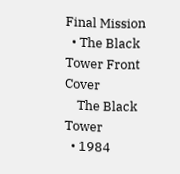Final Mission
  • The Black Tower Front Cover
    The Black Tower
  • 1984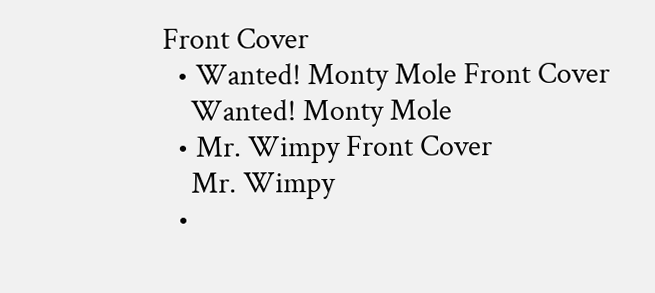Front Cover
  • Wanted! Monty Mole Front Cover
    Wanted! Monty Mole
  • Mr. Wimpy Front Cover
    Mr. Wimpy
  •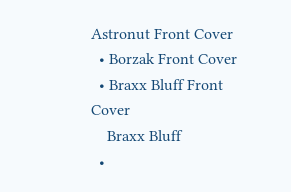Astronut Front Cover
  • Borzak Front Cover
  • Braxx Bluff Front Cover
    Braxx Bluff
  •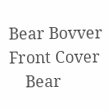Bear Bovver Front Cover
    Bear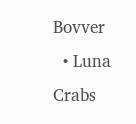Bovver
  • Luna Crabs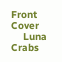Front Cover
    Luna Crabs